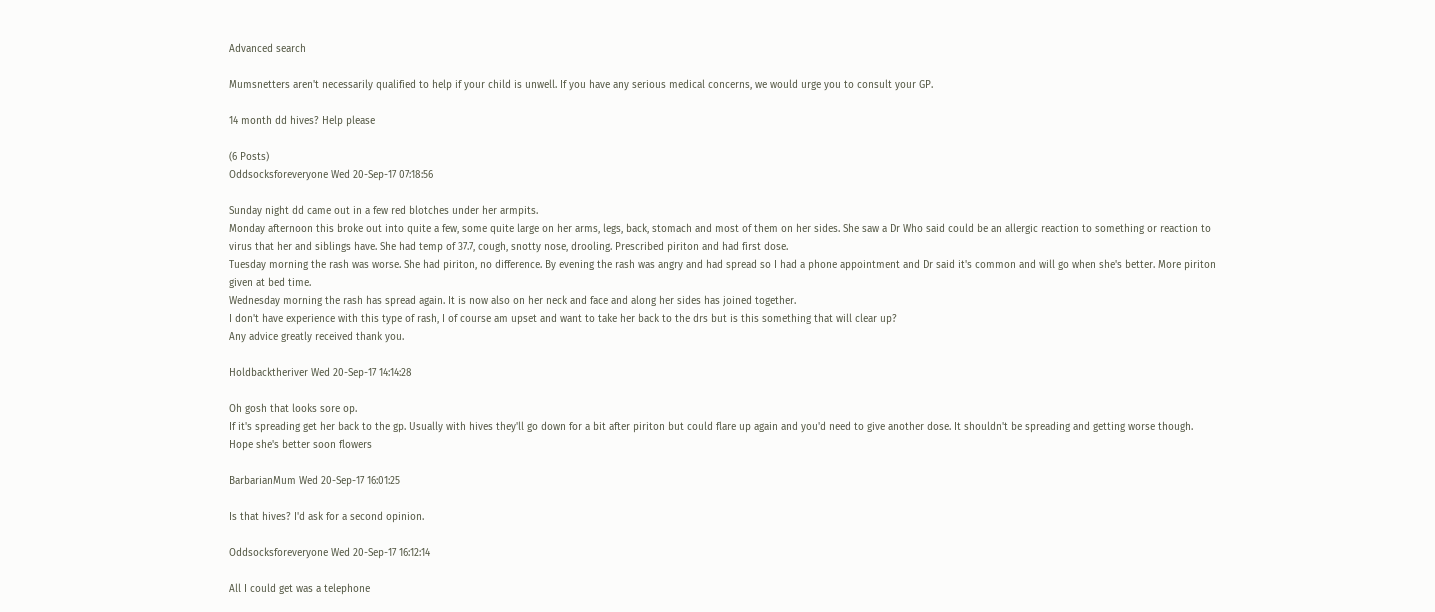Advanced search

Mumsnetters aren't necessarily qualified to help if your child is unwell. If you have any serious medical concerns, we would urge you to consult your GP.

14 month dd hives? Help please

(6 Posts)
Oddsocksforeveryone Wed 20-Sep-17 07:18:56

Sunday night dd came out in a few red blotches under her armpits.
Monday afternoon this broke out into quite a few, some quite large on her arms, legs, back, stomach and most of them on her sides. She saw a Dr Who said could be an allergic reaction to something or reaction to virus that her and siblings have. She had temp of 37.7, cough, snotty nose, drooling. Prescribed piriton and had first dose.
Tuesday morning the rash was worse. She had piriton, no difference. By evening the rash was angry and had spread so I had a phone appointment and Dr said it's common and will go when she's better. More piriton given at bed time.
Wednesday morning the rash has spread again. It is now also on her neck and face and along her sides has joined together.
I don't have experience with this type of rash, I of course am upset and want to take her back to the drs but is this something that will clear up?
Any advice greatly received thank you.

Holdbacktheriver Wed 20-Sep-17 14:14:28

Oh gosh that looks sore op.
If it's spreading get her back to the gp. Usually with hives they'll go down for a bit after piriton but could flare up again and you'd need to give another dose. It shouldn't be spreading and getting worse though. Hope she's better soon flowers

BarbarianMum Wed 20-Sep-17 16:01:25

Is that hives? I'd ask for a second opinion.

Oddsocksforeveryone Wed 20-Sep-17 16:12:14

All I could get was a telephone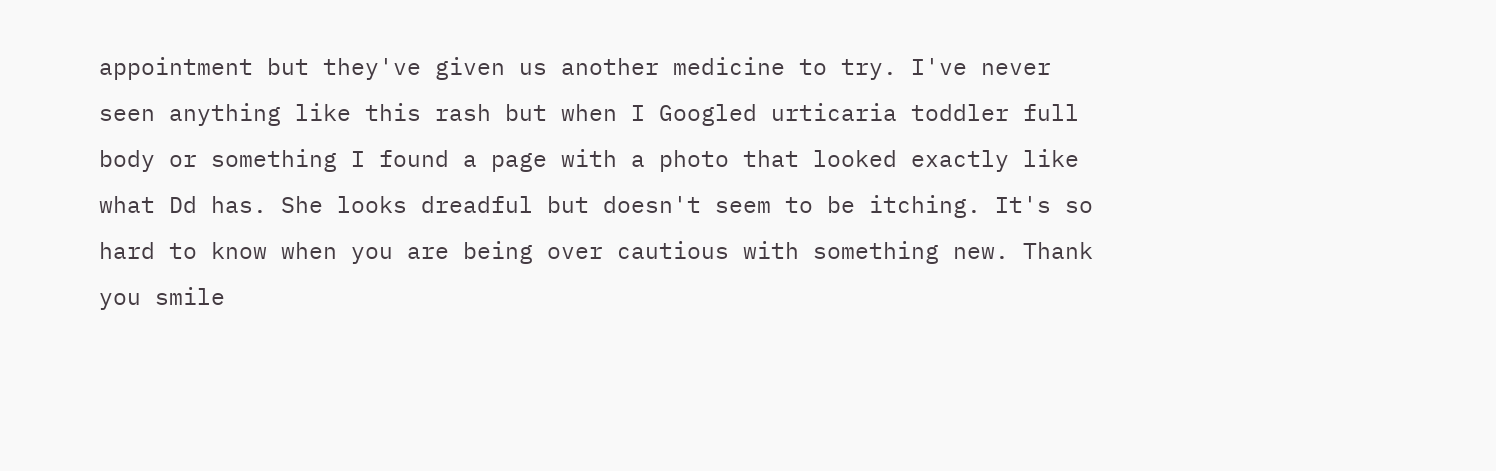appointment but they've given us another medicine to try. I've never seen anything like this rash but when I Googled urticaria toddler full body or something I found a page with a photo that looked exactly like what Dd has. She looks dreadful but doesn't seem to be itching. It's so hard to know when you are being over cautious with something new. Thank you smile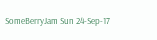SomeBerryJam Sun 24-Sep-17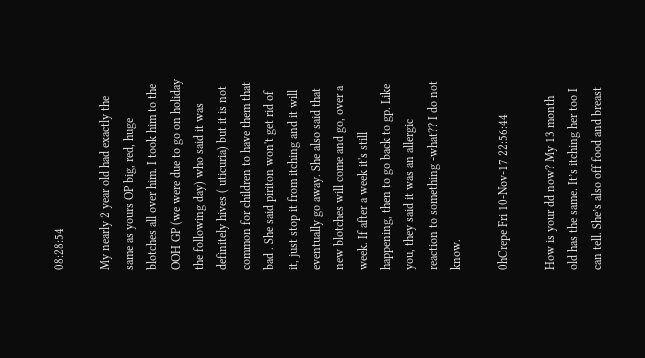08:28:54

My nearly 2 year old had exactly the same as yours OP big, red, huge blotches all over him. I took him to the OOH GP (we were due to go on holiday the following day) who said it was definitely hives ( uticuria) but it is not common for children to have them that bad . She said piriton won't get rid of it, just stop it from itching and it will eventually go away. She also said that new blotches will come and go, over a week. If after a week it's still happening, then to go back to gp. Like you, they said it was an allergic reaction to something -what?? I do not know.

0hCrepe Fri 10-Nov-17 22:56:44

How is your dd now? My 13 month old has the same. It’s itching her too I can tell. She’s also off food and breast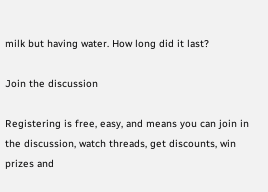milk but having water. How long did it last?

Join the discussion

Registering is free, easy, and means you can join in the discussion, watch threads, get discounts, win prizes and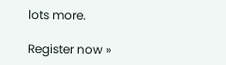lots more.

Register now »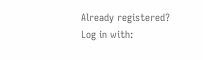Already registered? Log in with: